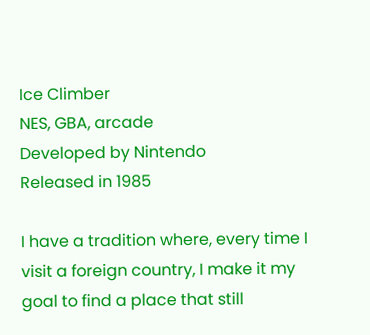Ice Climber
NES, GBA, arcade
Developed by Nintendo
Released in 1985

I have a tradition where, every time I visit a foreign country, I make it my goal to find a place that still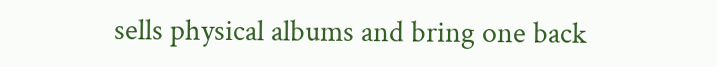sells physical albums and bring one back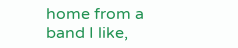home from a band I like,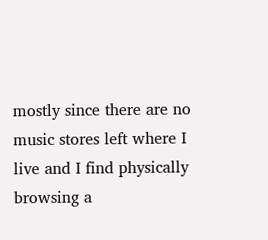mostly since there are no music stores left where I live and I find physically browsing a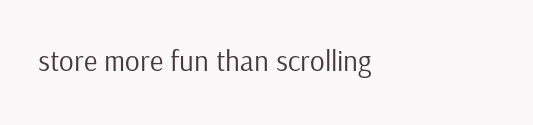store more fun than scrolling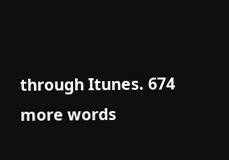through Itunes. 674 more words